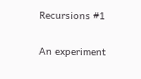Recursions #1

An experiment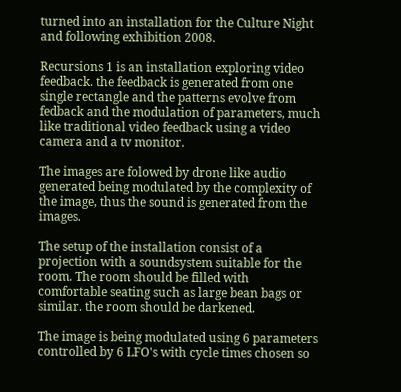turned into an installation for the Culture Night and following exhibition 2008.

Recursions 1 is an installation exploring video feedback. the feedback is generated from one single rectangle and the patterns evolve from fedback and the modulation of parameters, much like traditional video feedback using a video camera and a tv monitor.

The images are folowed by drone like audio generated being modulated by the complexity of the image, thus the sound is generated from the images.

The setup of the installation consist of a projection with a soundsystem suitable for the room. The room should be filled with comfortable seating such as large bean bags or similar. the room should be darkened.

The image is being modulated using 6 parameters controlled by 6 LFO's with cycle times chosen so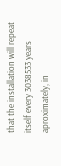that the installation will repeat itself every 3038533 years aproximately, in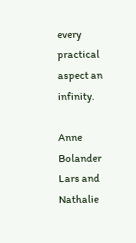every practical aspect an infinity.

Anne Bolander
Lars and Nathalie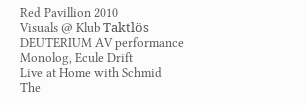Red Pavillion 2010
Visuals @ Klub Taktlös
DEUTERIUM AV performance
Monolog, Ecule Drift
Live at Home with Schmid
The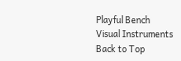Playful Bench
Visual Instruments
Back to Top